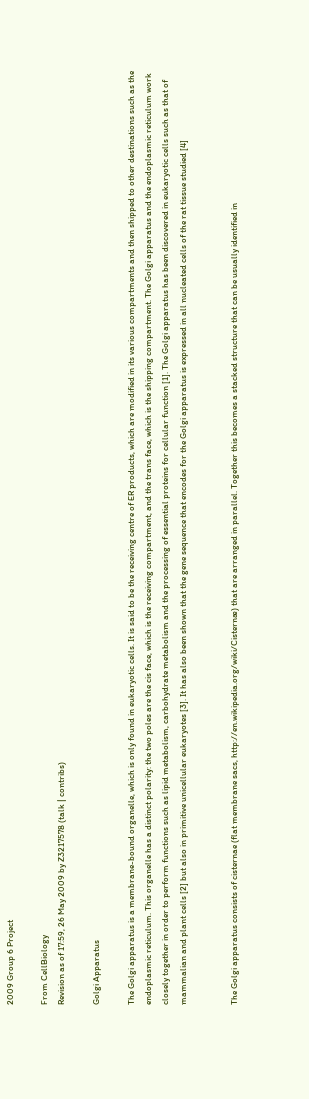2009 Group 6 Project

From CellBiology
Revision as of 17:59, 26 May 2009 by Z3217578 (talk | contribs)

Golgi Apparatus

The Golgi apparatus is a membrane-bound organelle, which is only found in eukaryotic cells. It is said to be the receiving centre of ER products, which are modified in its various compartments and then shipped to other destinations such as the endoplasmic reticulum. This organelle has a distinct polarity: the two poles are the cis face, which is the receiving compartment, and the trans face, which is the shipping compartment. The Golgi apparatus and the endoplasmic reticulum work closely together in order to perform functions such as lipid metabolism, carbohydrate metabolism and the processing of essential proteins for cellular function [1]. The Golgi apparatus has been discovered in eukaryotic cells such as that of mammalian and plant cells [2] but also in primitive unicellular eukaryotes [3]. It has also been shown that the gene sequence that encodes for the Golgi apparatus is expressed in all nucleated cells of the rat tissue studied [4]


The Golgi apparatus consists of cisternae (flat membrane sacs, http://en.wikipedia.org/wiki/Cisternæ) that are arranged in parallel. Together this becomes a stacked structure that can be usually identified in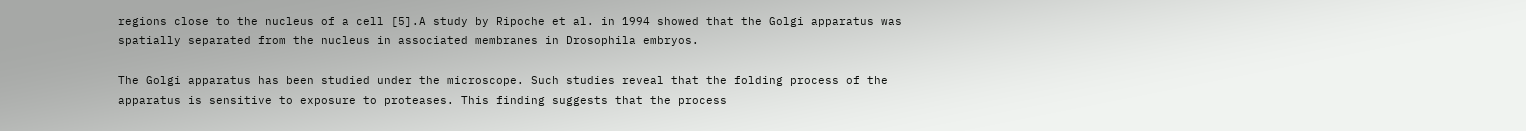regions close to the nucleus of a cell [5].A study by Ripoche et al. in 1994 showed that the Golgi apparatus was spatially separated from the nucleus in associated membranes in Drosophila embryos.

The Golgi apparatus has been studied under the microscope. Such studies reveal that the folding process of the apparatus is sensitive to exposure to proteases. This finding suggests that the process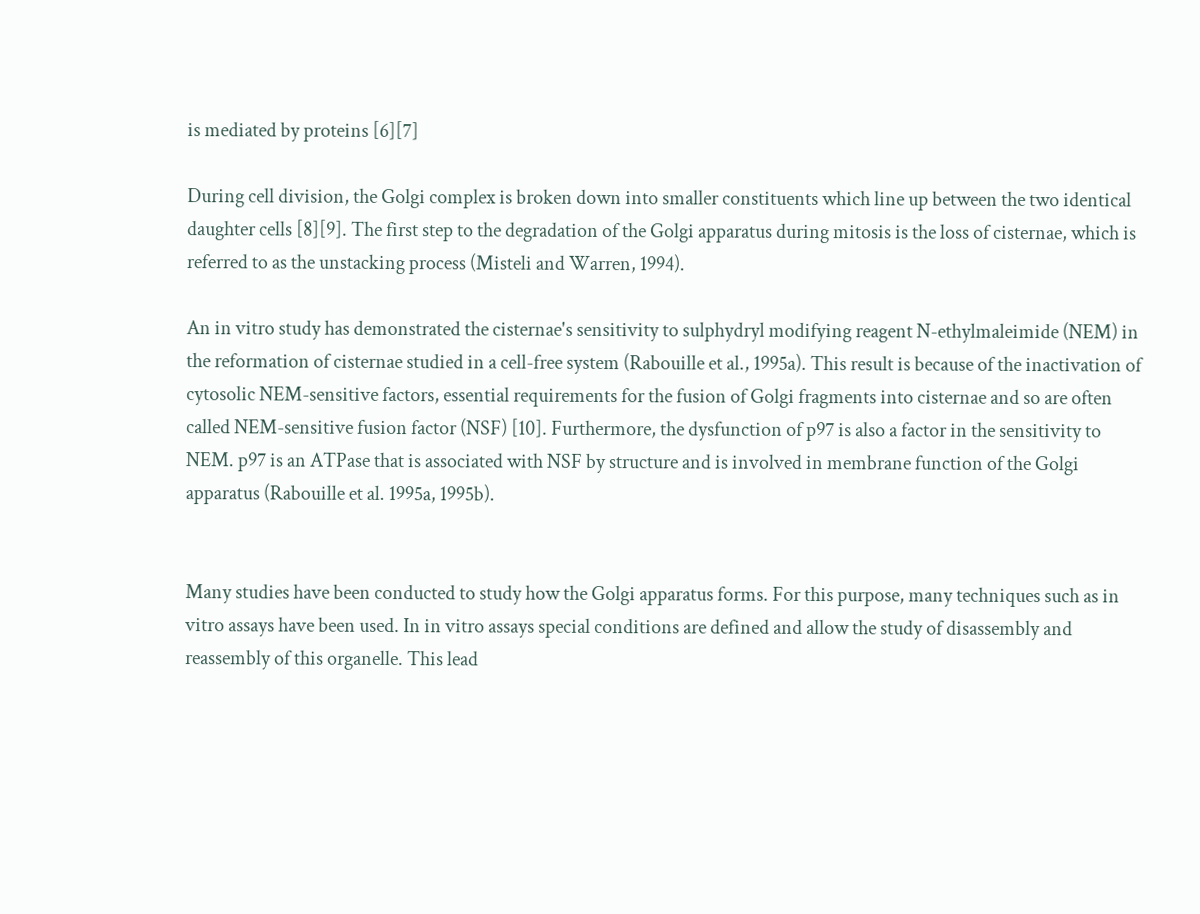is mediated by proteins [6][7]

During cell division, the Golgi complex is broken down into smaller constituents which line up between the two identical daughter cells [8][9]. The first step to the degradation of the Golgi apparatus during mitosis is the loss of cisternae, which is referred to as the unstacking process (Misteli and Warren, 1994).

An in vitro study has demonstrated the cisternae's sensitivity to sulphydryl modifying reagent N-ethylmaleimide (NEM) in the reformation of cisternae studied in a cell-free system (Rabouille et al., 1995a). This result is because of the inactivation of cytosolic NEM-sensitive factors, essential requirements for the fusion of Golgi fragments into cisternae and so are often called NEM-sensitive fusion factor (NSF) [10]. Furthermore, the dysfunction of p97 is also a factor in the sensitivity to NEM. p97 is an ATPase that is associated with NSF by structure and is involved in membrane function of the Golgi apparatus (Rabouille et al. 1995a, 1995b).


Many studies have been conducted to study how the Golgi apparatus forms. For this purpose, many techniques such as in vitro assays have been used. In in vitro assays special conditions are defined and allow the study of disassembly and reassembly of this organelle. This lead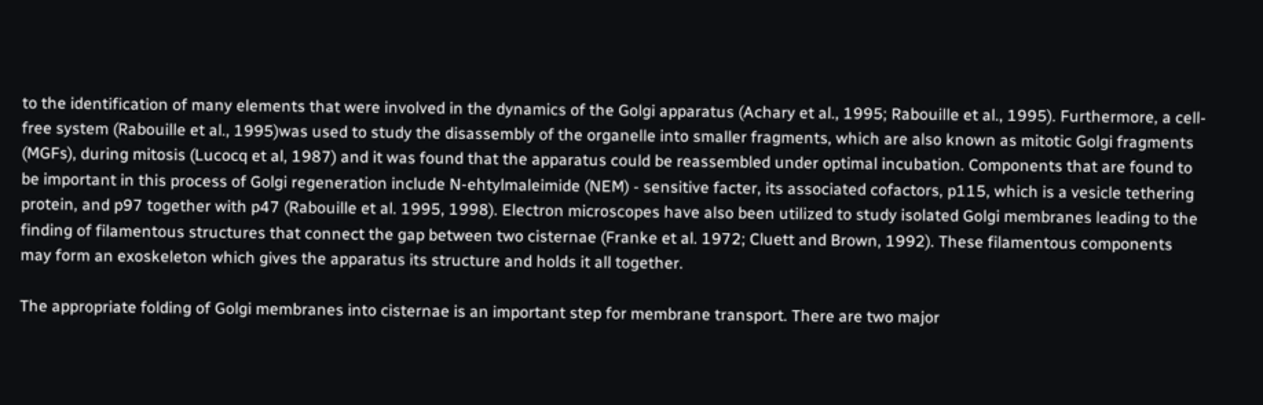to the identification of many elements that were involved in the dynamics of the Golgi apparatus (Achary et al., 1995; Rabouille et al., 1995). Furthermore, a cell-free system (Rabouille et al., 1995)was used to study the disassembly of the organelle into smaller fragments, which are also known as mitotic Golgi fragments (MGFs), during mitosis (Lucocq et al, 1987) and it was found that the apparatus could be reassembled under optimal incubation. Components that are found to be important in this process of Golgi regeneration include N-ehtylmaleimide (NEM) - sensitive facter, its associated cofactors, p115, which is a vesicle tethering protein, and p97 together with p47 (Rabouille et al. 1995, 1998). Electron microscopes have also been utilized to study isolated Golgi membranes leading to the finding of filamentous structures that connect the gap between two cisternae (Franke et al. 1972; Cluett and Brown, 1992). These filamentous components may form an exoskeleton which gives the apparatus its structure and holds it all together.

The appropriate folding of Golgi membranes into cisternae is an important step for membrane transport. There are two major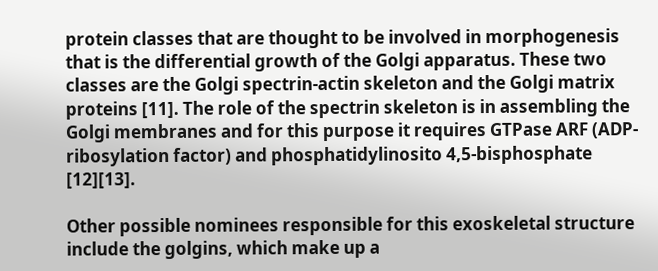protein classes that are thought to be involved in morphogenesis that is the differential growth of the Golgi apparatus. These two classes are the Golgi spectrin-actin skeleton and the Golgi matrix proteins [11]. The role of the spectrin skeleton is in assembling the Golgi membranes and for this purpose it requires GTPase ARF (ADP-ribosylation factor) and phosphatidylinosito 4,5-bisphosphate [12][13].

Other possible nominees responsible for this exoskeletal structure include the golgins, which make up a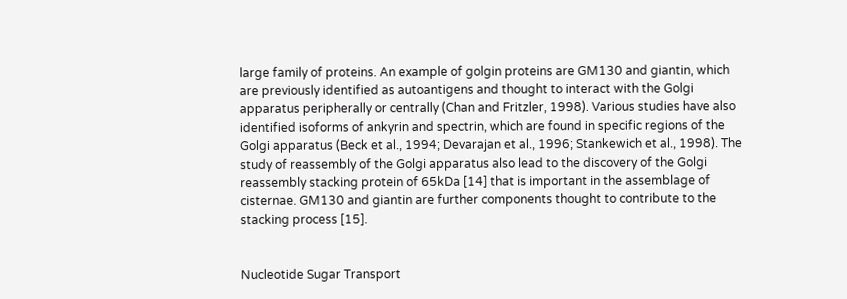large family of proteins. An example of golgin proteins are GM130 and giantin, which are previously identified as autoantigens and thought to interact with the Golgi apparatus peripherally or centrally (Chan and Fritzler, 1998). Various studies have also identified isoforms of ankyrin and spectrin, which are found in specific regions of the Golgi apparatus (Beck et al., 1994; Devarajan et al., 1996; Stankewich et al., 1998). The study of reassembly of the Golgi apparatus also lead to the discovery of the Golgi reassembly stacking protein of 65kDa [14] that is important in the assemblage of cisternae. GM130 and giantin are further components thought to contribute to the stacking process [15].


Nucleotide Sugar Transport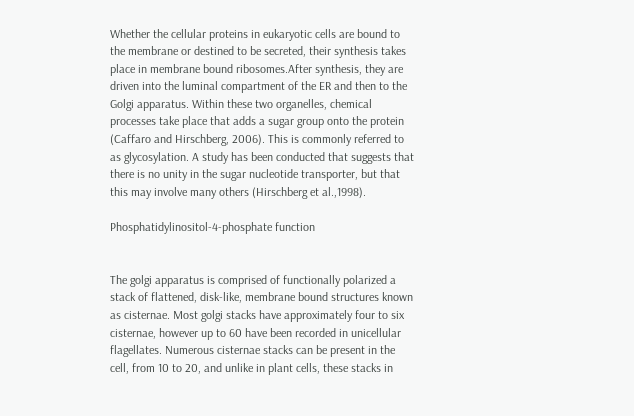Whether the cellular proteins in eukaryotic cells are bound to the membrane or destined to be secreted, their synthesis takes place in membrane bound ribosomes.After synthesis, they are driven into the luminal compartment of the ER and then to the Golgi apparatus. Within these two organelles, chemical processes take place that adds a sugar group onto the protein (Caffaro and Hirschberg, 2006). This is commonly referred to as glycosylation. A study has been conducted that suggests that there is no unity in the sugar nucleotide transporter, but that this may involve many others (Hirschberg et al.,1998).

Phosphatidylinositol-4-phosphate function


The golgi apparatus is comprised of functionally polarized a stack of flattened, disk-like, membrane bound structures known as cisternae. Most golgi stacks have approximately four to six cisternae, however up to 60 have been recorded in unicellular flagellates. Numerous cisternae stacks can be present in the cell, from 10 to 20, and unlike in plant cells, these stacks in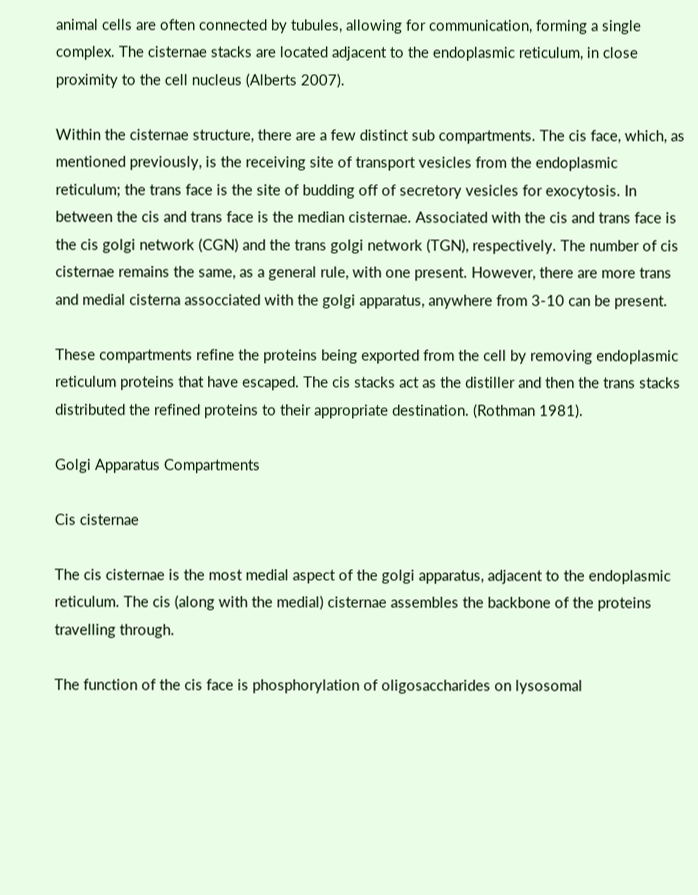animal cells are often connected by tubules, allowing for communication, forming a single complex. The cisternae stacks are located adjacent to the endoplasmic reticulum, in close proximity to the cell nucleus (Alberts 2007).

Within the cisternae structure, there are a few distinct sub compartments. The cis face, which, as mentioned previously, is the receiving site of transport vesicles from the endoplasmic reticulum; the trans face is the site of budding off of secretory vesicles for exocytosis. In between the cis and trans face is the median cisternae. Associated with the cis and trans face is the cis golgi network (CGN) and the trans golgi network (TGN), respectively. The number of cis cisternae remains the same, as a general rule, with one present. However, there are more trans and medial cisterna assocciated with the golgi apparatus, anywhere from 3-10 can be present.

These compartments refine the proteins being exported from the cell by removing endoplasmic reticulum proteins that have escaped. The cis stacks act as the distiller and then the trans stacks distributed the refined proteins to their appropriate destination. (Rothman 1981).

Golgi Apparatus Compartments

Cis cisternae

The cis cisternae is the most medial aspect of the golgi apparatus, adjacent to the endoplasmic reticulum. The cis (along with the medial) cisternae assembles the backbone of the proteins travelling through.

The function of the cis face is phosphorylation of oligosaccharides on lysosomal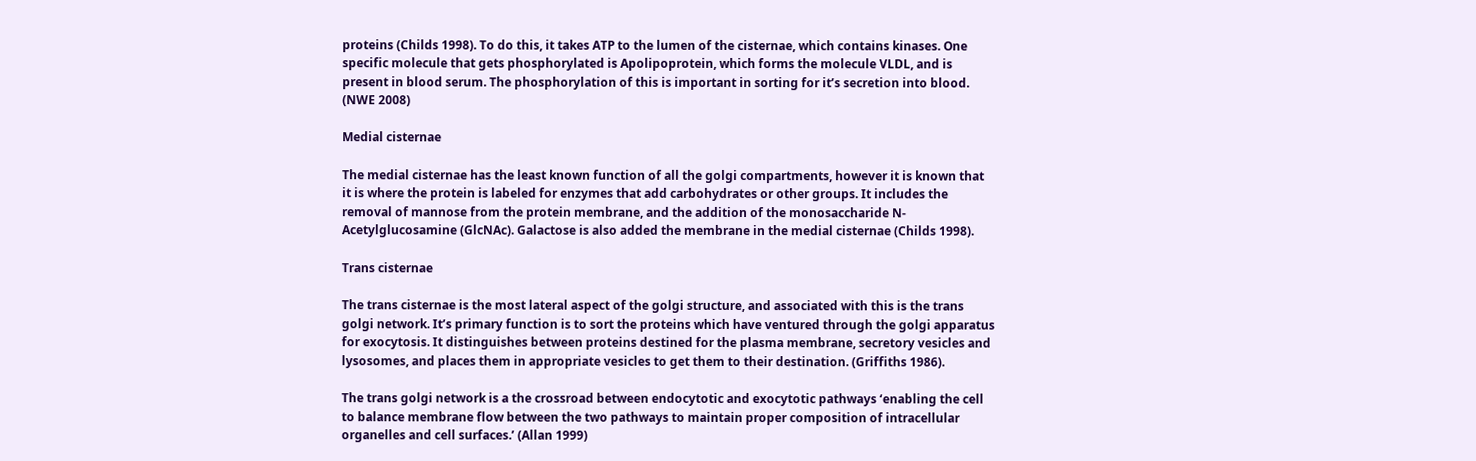proteins (Childs 1998). To do this, it takes ATP to the lumen of the cisternae, which contains kinases. One specific molecule that gets phosphorylated is Apolipoprotein, which forms the molecule VLDL, and is present in blood serum. The phosphorylation of this is important in sorting for it’s secretion into blood. (NWE 2008)

Medial cisternae

The medial cisternae has the least known function of all the golgi compartments, however it is known that it is where the protein is labeled for enzymes that add carbohydrates or other groups. It includes the removal of mannose from the protein membrane, and the addition of the monosaccharide N-Acetylglucosamine (GlcNAc). Galactose is also added the membrane in the medial cisternae (Childs 1998).

Trans cisternae

The trans cisternae is the most lateral aspect of the golgi structure, and associated with this is the trans golgi network. It’s primary function is to sort the proteins which have ventured through the golgi apparatus for exocytosis. It distinguishes between proteins destined for the plasma membrane, secretory vesicles and lysosomes, and places them in appropriate vesicles to get them to their destination. (Griffiths 1986).

The trans golgi network is a the crossroad between endocytotic and exocytotic pathways ‘enabling the cell to balance membrane flow between the two pathways to maintain proper composition of intracellular organelles and cell surfaces.’ (Allan 1999)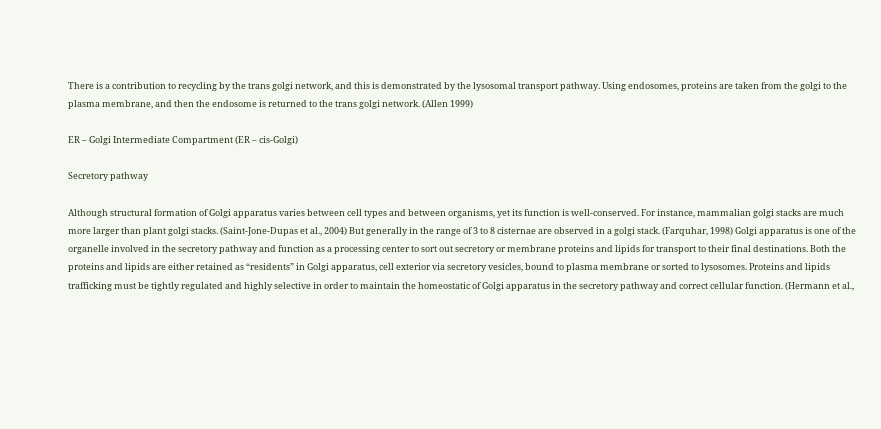There is a contribution to recycling by the trans golgi network, and this is demonstrated by the lysosomal transport pathway. Using endosomes, proteins are taken from the golgi to the plasma membrane, and then the endosome is returned to the trans golgi network. (Allen 1999)

ER – Golgi Intermediate Compartment (ER – cis-Golgi)

Secretory pathway

Although structural formation of Golgi apparatus varies between cell types and between organisms, yet its function is well-conserved. For instance, mammalian golgi stacks are much more larger than plant golgi stacks. (Saint-Jone-Dupas et al., 2004) But generally in the range of 3 to 8 cisternae are observed in a golgi stack. (Farquhar, 1998) Golgi apparatus is one of the organelle involved in the secretory pathway and function as a processing center to sort out secretory or membrane proteins and lipids for transport to their final destinations. Both the proteins and lipids are either retained as “residents” in Golgi apparatus, cell exterior via secretory vesicles, bound to plasma membrane or sorted to lysosomes. Proteins and lipids trafficking must be tightly regulated and highly selective in order to maintain the homeostatic of Golgi apparatus in the secretory pathway and correct cellular function. (Hermann et al.,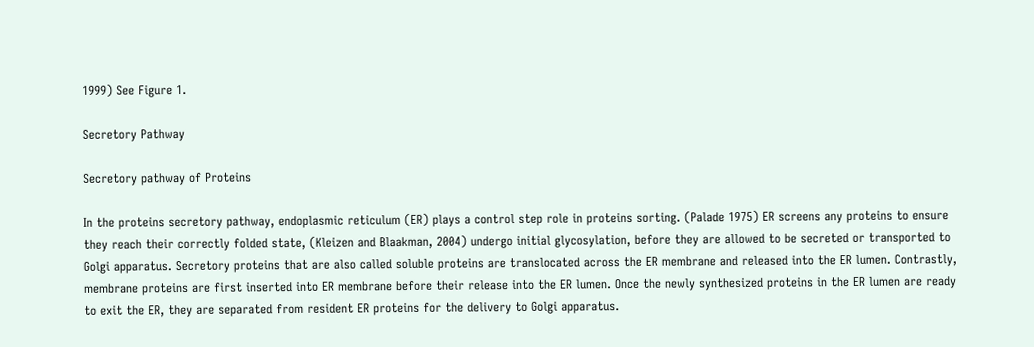1999) See Figure 1.

Secretory Pathway

Secretory pathway of Proteins

In the proteins secretory pathway, endoplasmic reticulum (ER) plays a control step role in proteins sorting. (Palade 1975) ER screens any proteins to ensure they reach their correctly folded state, (Kleizen and Blaakman, 2004) undergo initial glycosylation, before they are allowed to be secreted or transported to Golgi apparatus. Secretory proteins that are also called soluble proteins are translocated across the ER membrane and released into the ER lumen. Contrastly, membrane proteins are first inserted into ER membrane before their release into the ER lumen. Once the newly synthesized proteins in the ER lumen are ready to exit the ER, they are separated from resident ER proteins for the delivery to Golgi apparatus.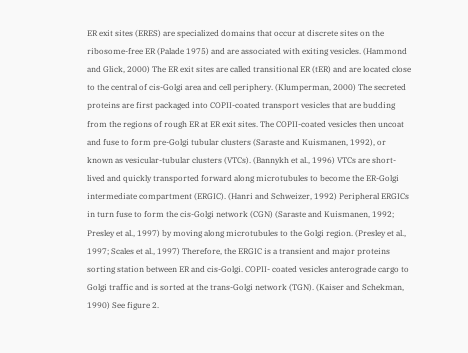ER exit sites (ERES) are specialized domains that occur at discrete sites on the ribosome-free ER (Palade 1975) and are associated with exiting vesicles. (Hammond and Glick, 2000) The ER exit sites are called transitional ER (tER) and are located close to the central of cis-Golgi area and cell periphery. (Klumperman, 2000) The secreted proteins are first packaged into COPII-coated transport vesicles that are budding from the regions of rough ER at ER exit sites. The COPII-coated vesicles then uncoat and fuse to form pre-Golgi tubular clusters (Saraste and Kuismanen, 1992), or known as vesicular-tubular clusters (VTCs). (Bannykh et al., 1996) VTCs are short-lived and quickly transported forward along microtubules to become the ER-Golgi intermediate compartment (ERGIC). (Hanri and Schweizer, 1992) Peripheral ERGICs in turn fuse to form the cis-Golgi network (CGN) (Saraste and Kuismanen, 1992; Presley et al., 1997) by moving along microtubules to the Golgi region. (Presley et al., 1997; Scales et al., 1997) Therefore, the ERGIC is a transient and major proteins sorting station between ER and cis-Golgi. COPII- coated vesicles anterograde cargo to Golgi traffic and is sorted at the trans-Golgi network (TGN). (Kaiser and Schekman, 1990) See figure 2.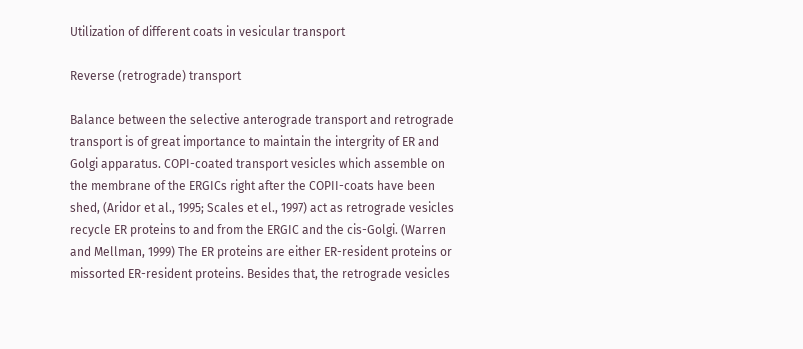Utilization of different coats in vesicular transport

Reverse (retrograde) transport

Balance between the selective anterograde transport and retrograde transport is of great importance to maintain the intergrity of ER and Golgi apparatus. COPI-coated transport vesicles which assemble on the membrane of the ERGICs right after the COPII-coats have been shed, (Aridor et al., 1995; Scales et el., 1997) act as retrograde vesicles recycle ER proteins to and from the ERGIC and the cis-Golgi. (Warren and Mellman, 1999) The ER proteins are either ER-resident proteins or missorted ER-resident proteins. Besides that, the retrograde vesicles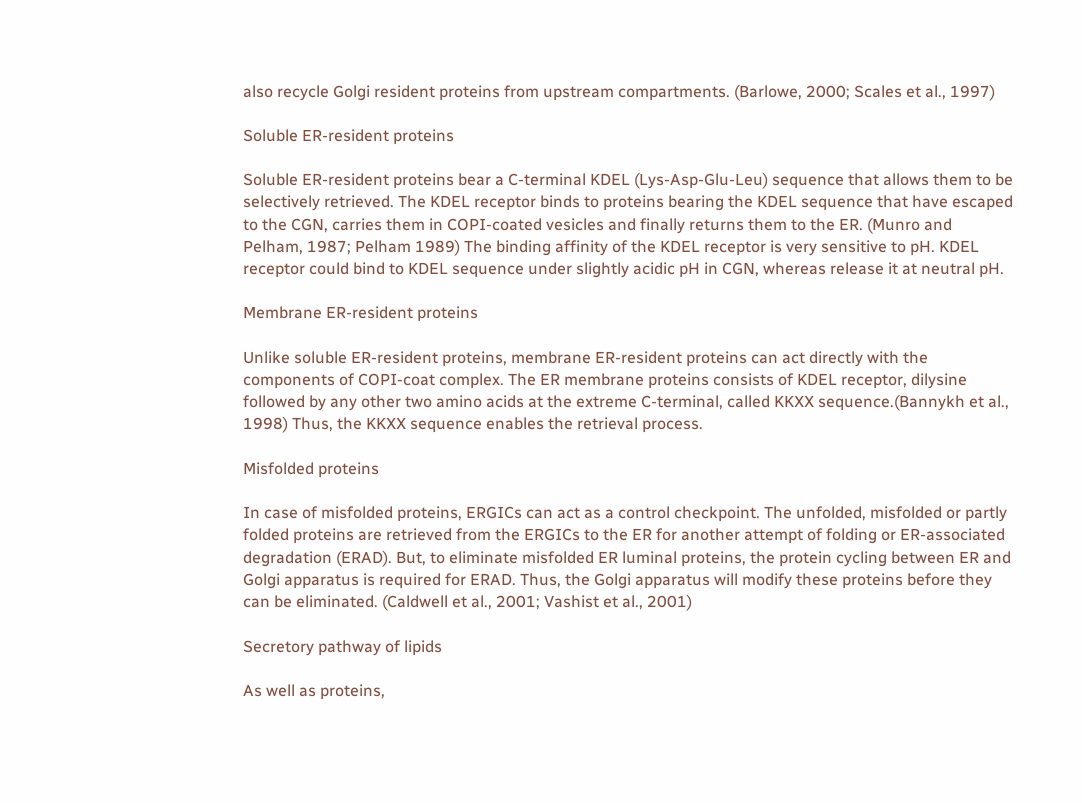also recycle Golgi resident proteins from upstream compartments. (Barlowe, 2000; Scales et al., 1997)

Soluble ER-resident proteins

Soluble ER-resident proteins bear a C-terminal KDEL (Lys-Asp-Glu-Leu) sequence that allows them to be selectively retrieved. The KDEL receptor binds to proteins bearing the KDEL sequence that have escaped to the CGN, carries them in COPI-coated vesicles and finally returns them to the ER. (Munro and Pelham, 1987; Pelham 1989) The binding affinity of the KDEL receptor is very sensitive to pH. KDEL receptor could bind to KDEL sequence under slightly acidic pH in CGN, whereas release it at neutral pH.

Membrane ER-resident proteins

Unlike soluble ER-resident proteins, membrane ER-resident proteins can act directly with the components of COPI-coat complex. The ER membrane proteins consists of KDEL receptor, dilysine followed by any other two amino acids at the extreme C-terminal, called KKXX sequence.(Bannykh et al., 1998) Thus, the KKXX sequence enables the retrieval process.

Misfolded proteins

In case of misfolded proteins, ERGICs can act as a control checkpoint. The unfolded, misfolded or partly folded proteins are retrieved from the ERGICs to the ER for another attempt of folding or ER-associated degradation (ERAD). But, to eliminate misfolded ER luminal proteins, the protein cycling between ER and Golgi apparatus is required for ERAD. Thus, the Golgi apparatus will modify these proteins before they can be eliminated. (Caldwell et al., 2001; Vashist et al., 2001)

Secretory pathway of lipids

As well as proteins,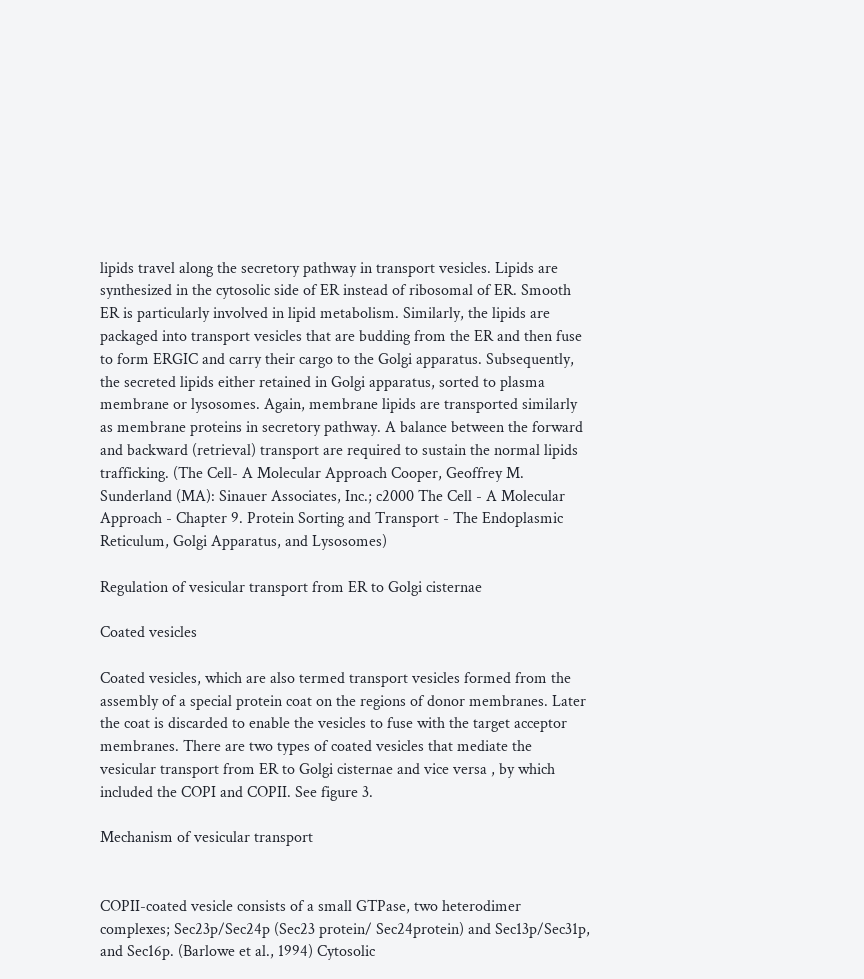lipids travel along the secretory pathway in transport vesicles. Lipids are synthesized in the cytosolic side of ER instead of ribosomal of ER. Smooth ER is particularly involved in lipid metabolism. Similarly, the lipids are packaged into transport vesicles that are budding from the ER and then fuse to form ERGIC and carry their cargo to the Golgi apparatus. Subsequently, the secreted lipids either retained in Golgi apparatus, sorted to plasma membrane or lysosomes. Again, membrane lipids are transported similarly as membrane proteins in secretory pathway. A balance between the forward and backward (retrieval) transport are required to sustain the normal lipids trafficking. (The Cell- A Molecular Approach Cooper, Geoffrey M. Sunderland (MA): Sinauer Associates, Inc.; c2000 The Cell - A Molecular Approach - Chapter 9. Protein Sorting and Transport - The Endoplasmic Reticulum, Golgi Apparatus, and Lysosomes)

Regulation of vesicular transport from ER to Golgi cisternae

Coated vesicles

Coated vesicles, which are also termed transport vesicles formed from the assembly of a special protein coat on the regions of donor membranes. Later the coat is discarded to enable the vesicles to fuse with the target acceptor membranes. There are two types of coated vesicles that mediate the vesicular transport from ER to Golgi cisternae and vice versa , by which included the COPI and COPII. See figure 3.

Mechanism of vesicular transport


COPII-coated vesicle consists of a small GTPase, two heterodimer complexes; Sec23p/Sec24p (Sec23 protein/ Sec24protein) and Sec13p/Sec31p, and Sec16p. (Barlowe et al., 1994) Cytosolic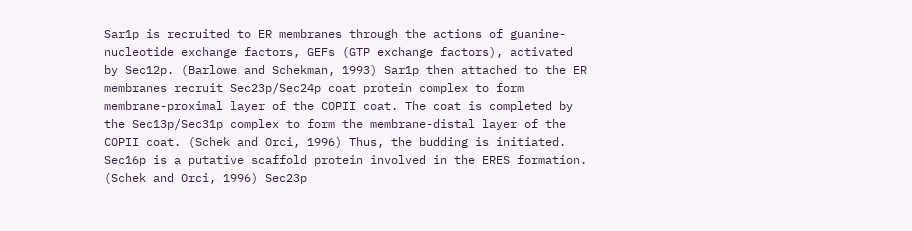Sar1p is recruited to ER membranes through the actions of guanine-nucleotide exchange factors, GEFs (GTP exchange factors), activated by Sec12p. (Barlowe and Schekman, 1993) Sar1p then attached to the ER membranes recruit Sec23p/Sec24p coat protein complex to form membrane-proximal layer of the COPII coat. The coat is completed by the Sec13p/Sec31p complex to form the membrane-distal layer of the COPII coat. (Schek and Orci, 1996) Thus, the budding is initiated. Sec16p is a putative scaffold protein involved in the ERES formation. (Schek and Orci, 1996) Sec23p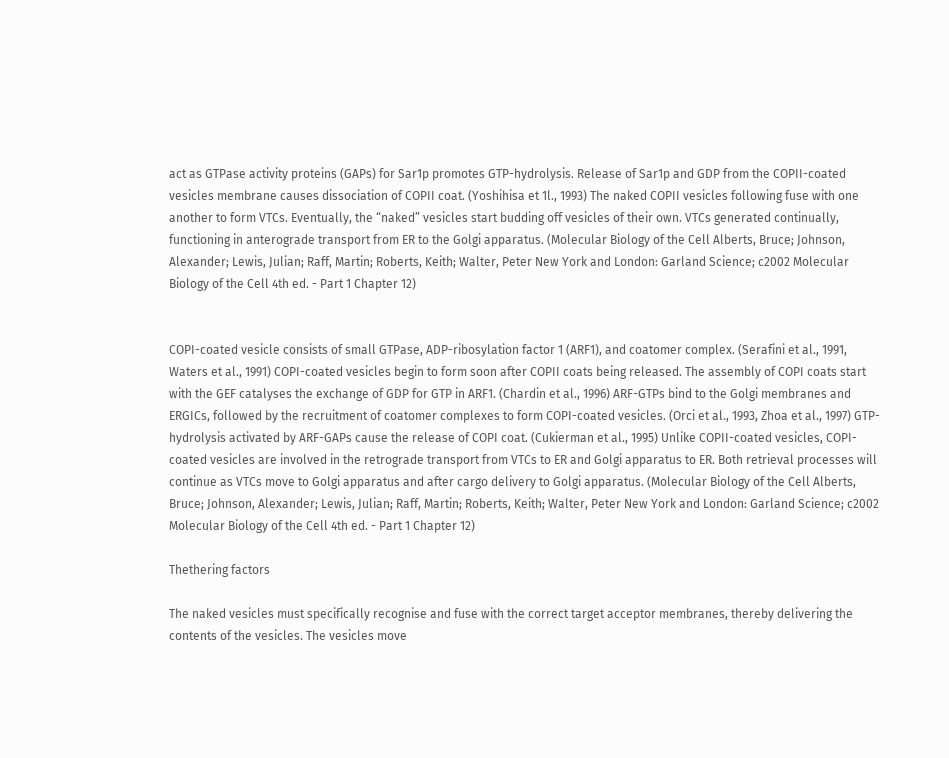act as GTPase activity proteins (GAPs) for Sar1p promotes GTP-hydrolysis. Release of Sar1p and GDP from the COPII-coated vesicles membrane causes dissociation of COPII coat. (Yoshihisa et 1l., 1993) The naked COPII vesicles following fuse with one another to form VTCs. Eventually, the “naked” vesicles start budding off vesicles of their own. VTCs generated continually, functioning in anterograde transport from ER to the Golgi apparatus. (Molecular Biology of the Cell Alberts, Bruce; Johnson, Alexander; Lewis, Julian; Raff, Martin; Roberts, Keith; Walter, Peter New York and London: Garland Science; c2002 Molecular Biology of the Cell 4th ed. - Part 1 Chapter 12)


COPI-coated vesicle consists of small GTPase, ADP-ribosylation factor 1 (ARF1), and coatomer complex. (Serafini et al., 1991, Waters et al., 1991) COPI-coated vesicles begin to form soon after COPII coats being released. The assembly of COPI coats start with the GEF catalyses the exchange of GDP for GTP in ARF1. (Chardin et al., 1996) ARF-GTPs bind to the Golgi membranes and ERGICs, followed by the recruitment of coatomer complexes to form COPI-coated vesicles. (Orci et al., 1993, Zhoa et al., 1997) GTP-hydrolysis activated by ARF-GAPs cause the release of COPI coat. (Cukierman et al., 1995) Unlike COPII-coated vesicles, COPI-coated vesicles are involved in the retrograde transport from VTCs to ER and Golgi apparatus to ER. Both retrieval processes will continue as VTCs move to Golgi apparatus and after cargo delivery to Golgi apparatus. (Molecular Biology of the Cell Alberts, Bruce; Johnson, Alexander; Lewis, Julian; Raff, Martin; Roberts, Keith; Walter, Peter New York and London: Garland Science; c2002 Molecular Biology of the Cell 4th ed. - Part 1 Chapter 12)

Thethering factors

The naked vesicles must specifically recognise and fuse with the correct target acceptor membranes, thereby delivering the contents of the vesicles. The vesicles move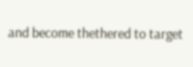and become thethered to target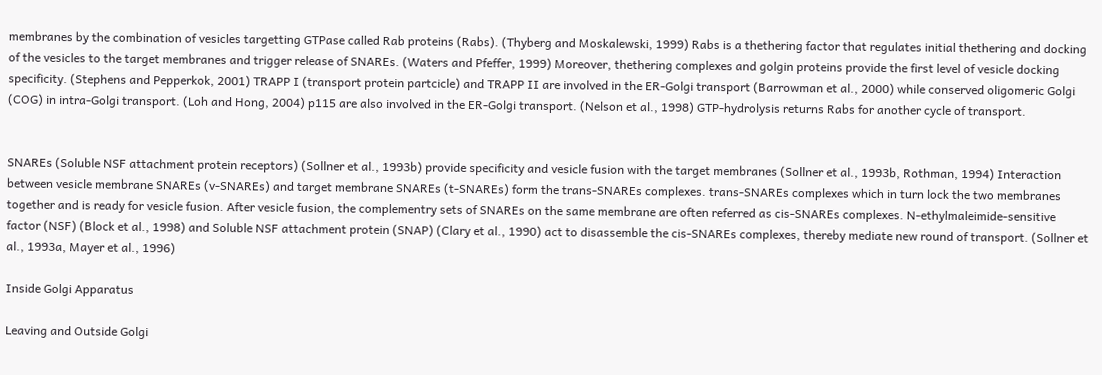membranes by the combination of vesicles targetting GTPase called Rab proteins (Rabs). (Thyberg and Moskalewski, 1999) Rabs is a thethering factor that regulates initial thethering and docking of the vesicles to the target membranes and trigger release of SNAREs. (Waters and Pfeffer, 1999) Moreover, thethering complexes and golgin proteins provide the first level of vesicle docking specificity. (Stephens and Pepperkok, 2001) TRAPP I (transport protein partcicle) and TRAPP II are involved in the ER-Golgi transport (Barrowman et al., 2000) while conserved oligomeric Golgi (COG) in intra-Golgi transport. (Loh and Hong, 2004) p115 are also involved in the ER-Golgi transport. (Nelson et al., 1998) GTP-hydrolysis returns Rabs for another cycle of transport.


SNAREs (Soluble NSF attachment protein receptors) (Sollner et al., 1993b) provide specificity and vesicle fusion with the target membranes (Sollner et al., 1993b, Rothman, 1994) Interaction between vesicle membrane SNAREs (v-SNAREs) and target membrane SNAREs (t-SNAREs) form the trans-SNAREs complexes. trans-SNAREs complexes which in turn lock the two membranes together and is ready for vesicle fusion. After vesicle fusion, the complementry sets of SNAREs on the same membrane are often referred as cis-SNAREs complexes. N-ethylmaleimide-sensitive factor (NSF) (Block et al., 1998) and Soluble NSF attachment protein (SNAP) (Clary et al., 1990) act to disassemble the cis-SNAREs complexes, thereby mediate new round of transport. (Sollner et al., 1993a, Mayer et al., 1996)

Inside Golgi Apparatus

Leaving and Outside Golgi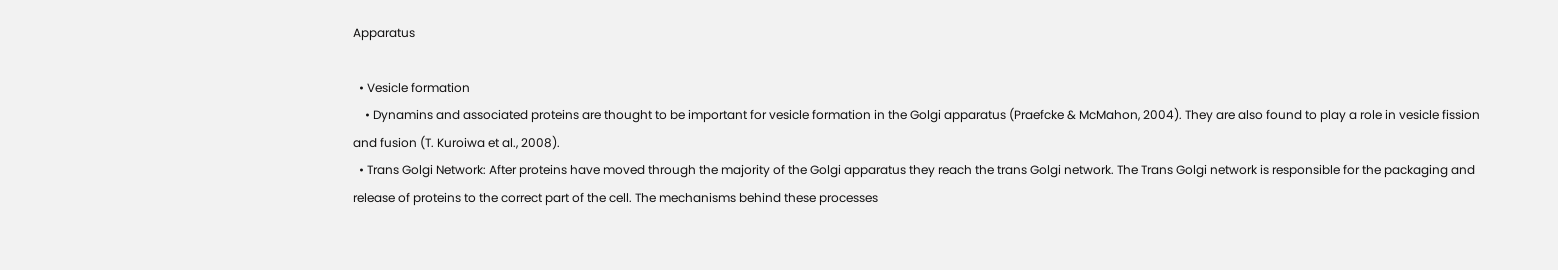Apparatus

  • Vesicle formation
    • Dynamins and associated proteins are thought to be important for vesicle formation in the Golgi apparatus (Praefcke & McMahon, 2004). They are also found to play a role in vesicle fission and fusion (T. Kuroiwa et al., 2008).
  • Trans Golgi Network: After proteins have moved through the majority of the Golgi apparatus they reach the trans Golgi network. The Trans Golgi network is responsible for the packaging and release of proteins to the correct part of the cell. The mechanisms behind these processes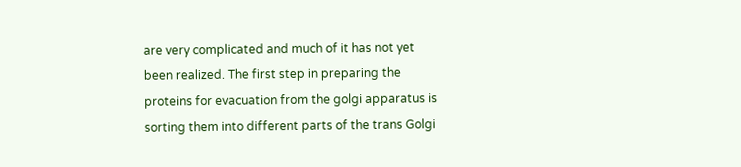are very complicated and much of it has not yet been realized. The first step in preparing the proteins for evacuation from the golgi apparatus is sorting them into different parts of the trans Golgi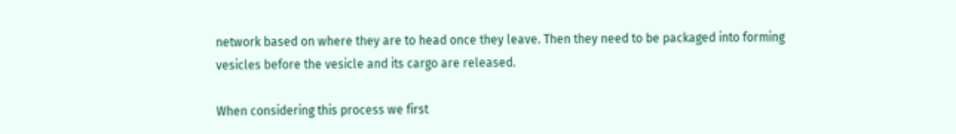network based on where they are to head once they leave. Then they need to be packaged into forming vesicles before the vesicle and its cargo are released.

When considering this process we first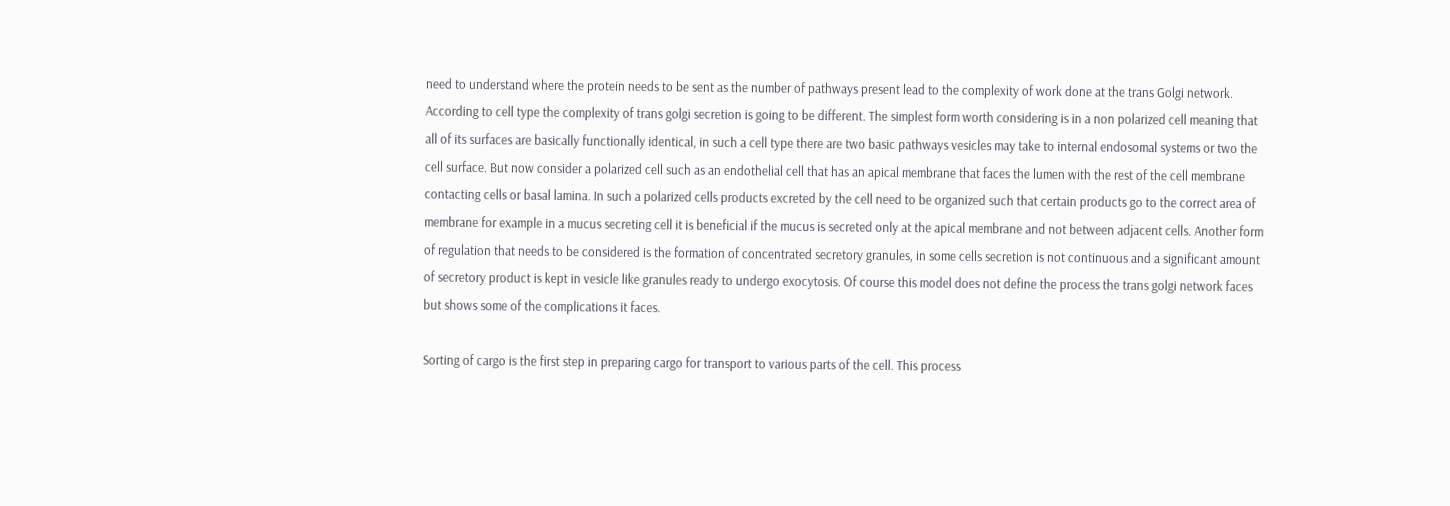need to understand where the protein needs to be sent as the number of pathways present lead to the complexity of work done at the trans Golgi network. According to cell type the complexity of trans golgi secretion is going to be different. The simplest form worth considering is in a non polarized cell meaning that all of its surfaces are basically functionally identical, in such a cell type there are two basic pathways vesicles may take to internal endosomal systems or two the cell surface. But now consider a polarized cell such as an endothelial cell that has an apical membrane that faces the lumen with the rest of the cell membrane contacting cells or basal lamina. In such a polarized cells products excreted by the cell need to be organized such that certain products go to the correct area of membrane for example in a mucus secreting cell it is beneficial if the mucus is secreted only at the apical membrane and not between adjacent cells. Another form of regulation that needs to be considered is the formation of concentrated secretory granules, in some cells secretion is not continuous and a significant amount of secretory product is kept in vesicle like granules ready to undergo exocytosis. Of course this model does not define the process the trans golgi network faces but shows some of the complications it faces.

Sorting of cargo is the first step in preparing cargo for transport to various parts of the cell. This process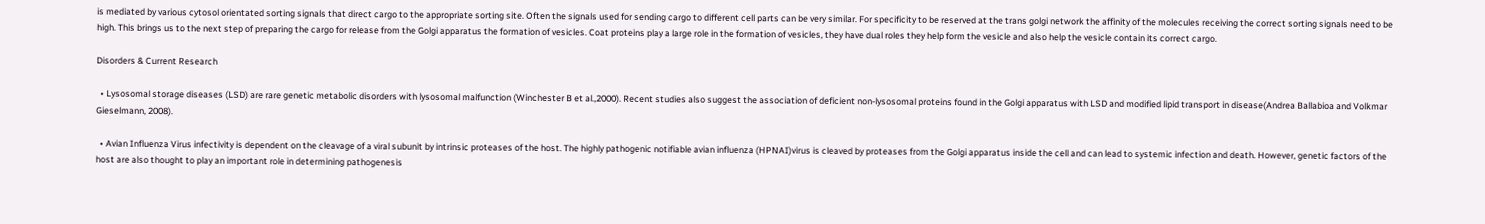is mediated by various cytosol orientated sorting signals that direct cargo to the appropriate sorting site. Often the signals used for sending cargo to different cell parts can be very similar. For specificity to be reserved at the trans golgi network the affinity of the molecules receiving the correct sorting signals need to be high. This brings us to the next step of preparing the cargo for release from the Golgi apparatus the formation of vesicles. Coat proteins play a large role in the formation of vesicles, they have dual roles they help form the vesicle and also help the vesicle contain its correct cargo.

Disorders & Current Research

  • Lysosomal storage diseases (LSD) are rare genetic metabolic disorders with lysosomal malfunction (Winchester B et al.,2000). Recent studies also suggest the association of deficient non-lysosomal proteins found in the Golgi apparatus with LSD and modified lipid transport in disease(Andrea Ballabioa and Volkmar Gieselmann, 2008).

  • Avian Influenza Virus infectivity is dependent on the cleavage of a viral subunit by intrinsic proteases of the host. The highly pathogenic notifiable avian influenza (HPNAI)virus is cleaved by proteases from the Golgi apparatus inside the cell and can lead to systemic infection and death. However, genetic factors of the host are also thought to play an important role in determining pathogenesis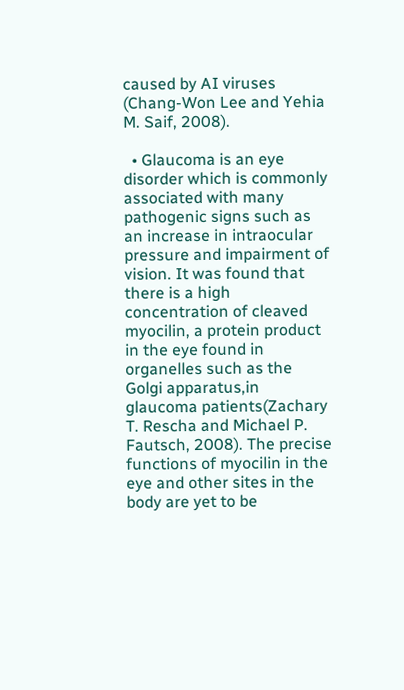caused by AI viruses (Chang-Won Lee and Yehia M. Saif, 2008).

  • Glaucoma is an eye disorder which is commonly associated with many pathogenic signs such as an increase in intraocular pressure and impairment of vision. It was found that there is a high concentration of cleaved myocilin, a protein product in the eye found in organelles such as the Golgi apparatus,in glaucoma patients(Zachary T. Rescha and Michael P. Fautsch, 2008). The precise functions of myocilin in the eye and other sites in the body are yet to be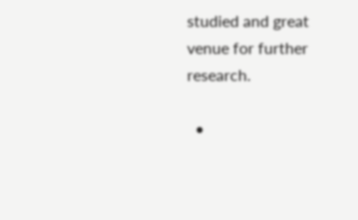studied and great venue for further research.

  •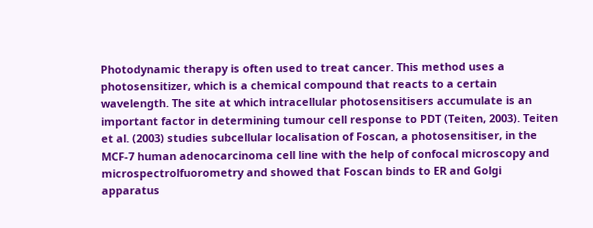Photodynamic therapy is often used to treat cancer. This method uses a photosensitizer, which is a chemical compound that reacts to a certain wavelength. The site at which intracellular photosensitisers accumulate is an important factor in determining tumour cell response to PDT (Teiten, 2003). Teiten et al. (2003) studies subcellular localisation of Foscan, a photosensitiser, in the MCF-7 human adenocarcinoma cell line with the help of confocal microscopy and microspectrolfuorometry and showed that Foscan binds to ER and Golgi apparatus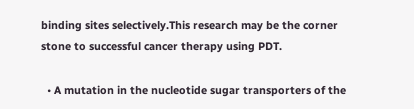binding sites selectively.This research may be the corner stone to successful cancer therapy using PDT.

  • A mutation in the nucleotide sugar transporters of the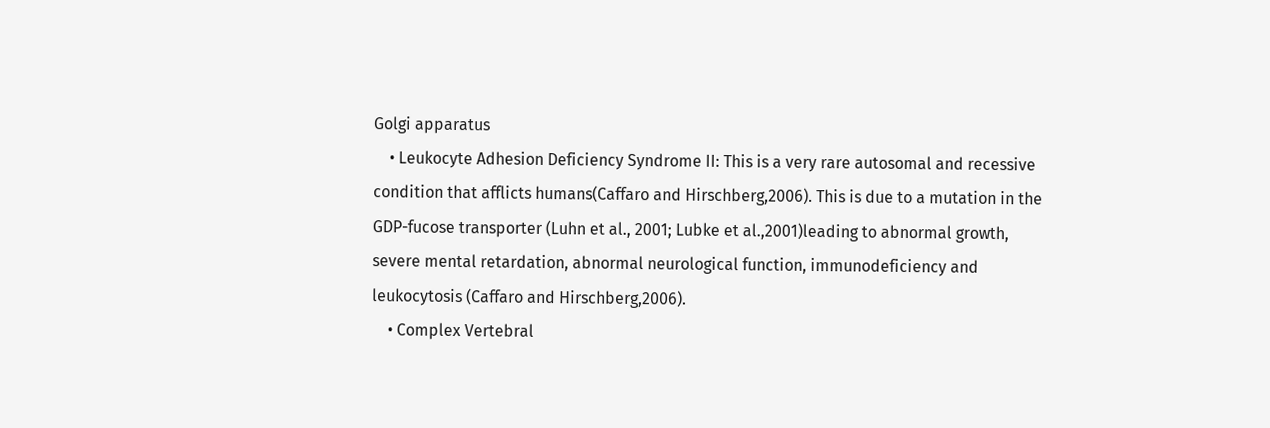Golgi apparatus
    • Leukocyte Adhesion Deficiency Syndrome II: This is a very rare autosomal and recessive condition that afflicts humans(Caffaro and Hirschberg,2006). This is due to a mutation in the GDP-fucose transporter (Luhn et al., 2001; Lubke et al.,2001)leading to abnormal growth, severe mental retardation, abnormal neurological function, immunodeficiency and leukocytosis (Caffaro and Hirschberg,2006).
    • Complex Vertebral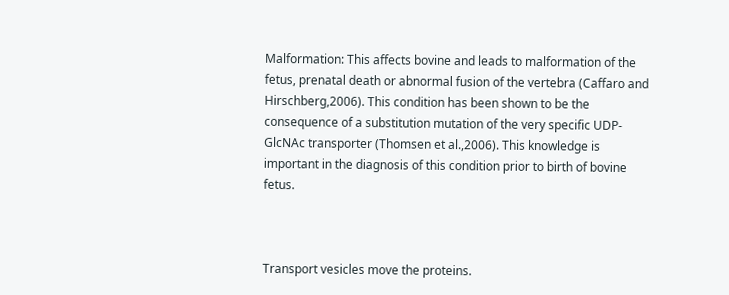Malformation: This affects bovine and leads to malformation of the fetus, prenatal death or abnormal fusion of the vertebra (Caffaro and Hirschberg,2006). This condition has been shown to be the consequence of a substitution mutation of the very specific UDP-GlcNAc transporter (Thomsen et al.,2006). This knowledge is important in the diagnosis of this condition prior to birth of bovine fetus.



Transport vesicles move the proteins.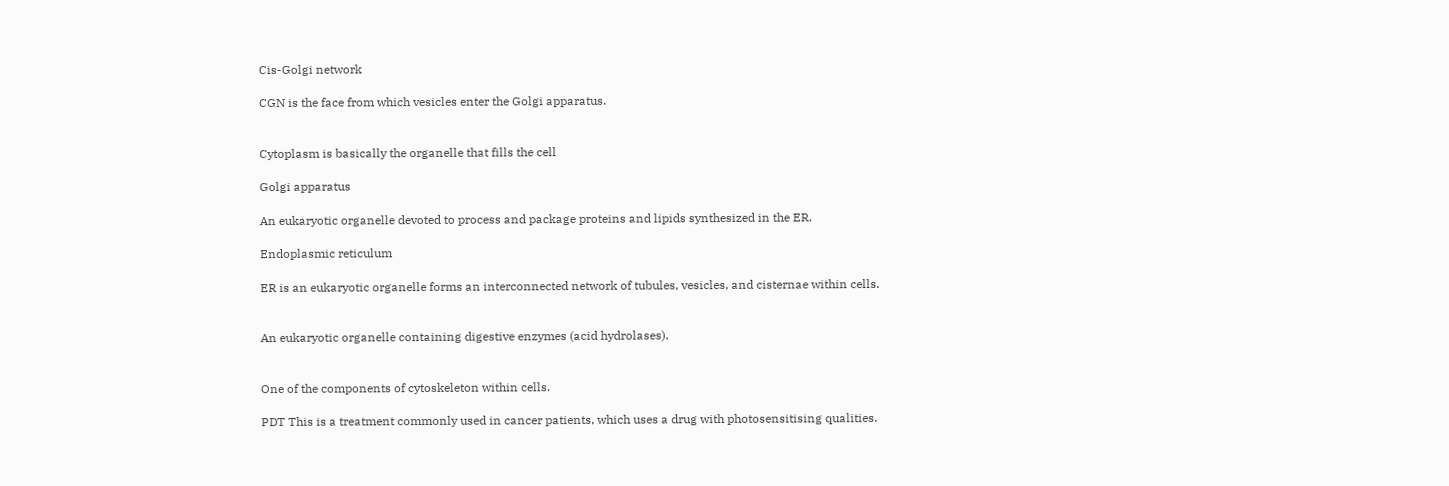Cis-Golgi network

CGN is the face from which vesicles enter the Golgi apparatus.


Cytoplasm is basically the organelle that fills the cell

Golgi apparatus

An eukaryotic organelle devoted to process and package proteins and lipids synthesized in the ER.

Endoplasmic reticulum

ER is an eukaryotic organelle forms an interconnected network of tubules, vesicles, and cisternae within cells.


An eukaryotic organelle containing digestive enzymes (acid hydrolases).


One of the components of cytoskeleton within cells.

PDT This is a treatment commonly used in cancer patients, which uses a drug with photosensitising qualities.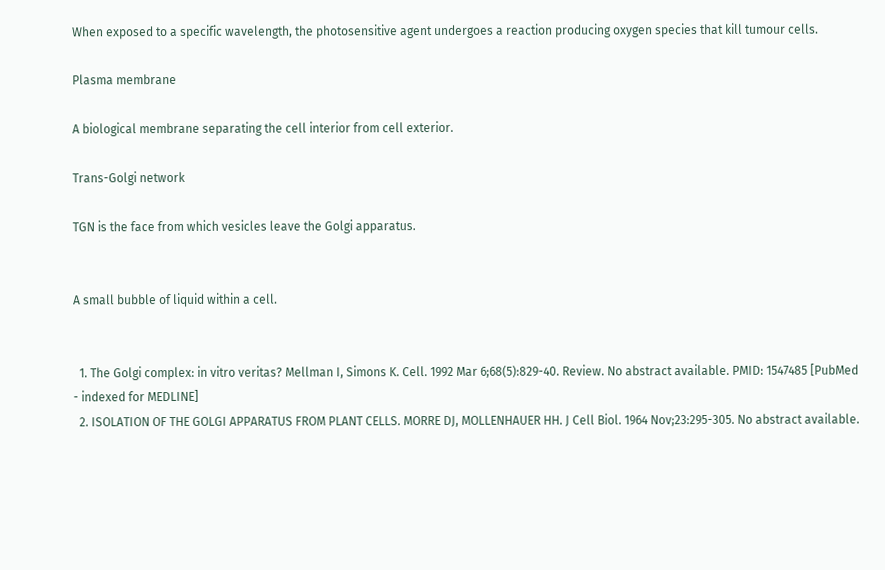When exposed to a specific wavelength, the photosensitive agent undergoes a reaction producing oxygen species that kill tumour cells.

Plasma membrane

A biological membrane separating the cell interior from cell exterior.

Trans-Golgi network

TGN is the face from which vesicles leave the Golgi apparatus.


A small bubble of liquid within a cell.


  1. The Golgi complex: in vitro veritas? Mellman I, Simons K. Cell. 1992 Mar 6;68(5):829-40. Review. No abstract available. PMID: 1547485 [PubMed - indexed for MEDLINE]
  2. ISOLATION OF THE GOLGI APPARATUS FROM PLANT CELLS. MORRE DJ, MOLLENHAUER HH. J Cell Biol. 1964 Nov;23:295-305. No abstract available.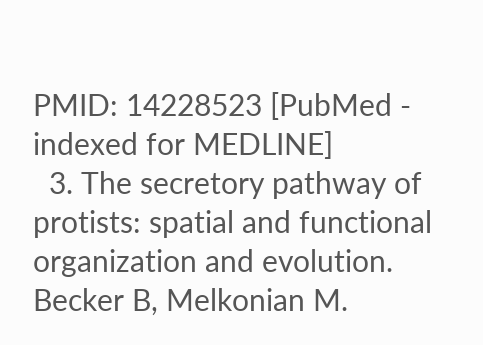PMID: 14228523 [PubMed - indexed for MEDLINE]
  3. The secretory pathway of protists: spatial and functional organization and evolution. Becker B, Melkonian M.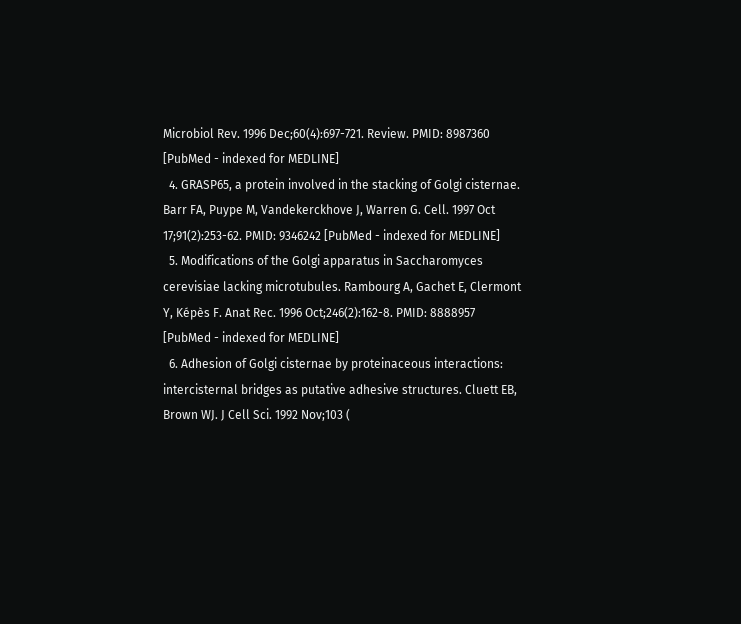Microbiol Rev. 1996 Dec;60(4):697-721. Review. PMID: 8987360 [PubMed - indexed for MEDLINE]
  4. GRASP65, a protein involved in the stacking of Golgi cisternae. Barr FA, Puype M, Vandekerckhove J, Warren G. Cell. 1997 Oct 17;91(2):253-62. PMID: 9346242 [PubMed - indexed for MEDLINE]
  5. Modifications of the Golgi apparatus in Saccharomyces cerevisiae lacking microtubules. Rambourg A, Gachet E, Clermont Y, Képès F. Anat Rec. 1996 Oct;246(2):162-8. PMID: 8888957 [PubMed - indexed for MEDLINE]
  6. Adhesion of Golgi cisternae by proteinaceous interactions: intercisternal bridges as putative adhesive structures. Cluett EB, Brown WJ. J Cell Sci. 1992 Nov;103 (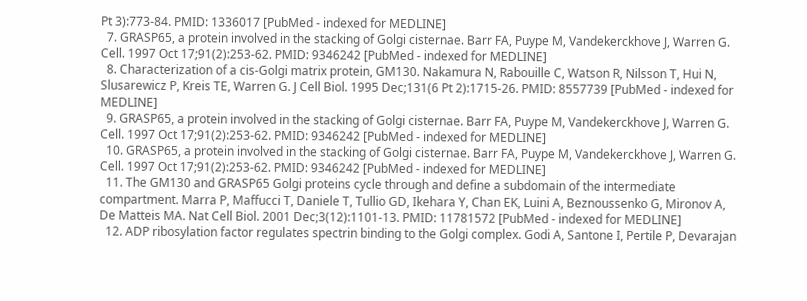Pt 3):773-84. PMID: 1336017 [PubMed - indexed for MEDLINE]
  7. GRASP65, a protein involved in the stacking of Golgi cisternae. Barr FA, Puype M, Vandekerckhove J, Warren G. Cell. 1997 Oct 17;91(2):253-62. PMID: 9346242 [PubMed - indexed for MEDLINE]
  8. Characterization of a cis-Golgi matrix protein, GM130. Nakamura N, Rabouille C, Watson R, Nilsson T, Hui N, Slusarewicz P, Kreis TE, Warren G. J Cell Biol. 1995 Dec;131(6 Pt 2):1715-26. PMID: 8557739 [PubMed - indexed for MEDLINE]
  9. GRASP65, a protein involved in the stacking of Golgi cisternae. Barr FA, Puype M, Vandekerckhove J, Warren G. Cell. 1997 Oct 17;91(2):253-62. PMID: 9346242 [PubMed - indexed for MEDLINE]
  10. GRASP65, a protein involved in the stacking of Golgi cisternae. Barr FA, Puype M, Vandekerckhove J, Warren G. Cell. 1997 Oct 17;91(2):253-62. PMID: 9346242 [PubMed - indexed for MEDLINE]
  11. The GM130 and GRASP65 Golgi proteins cycle through and define a subdomain of the intermediate compartment. Marra P, Maffucci T, Daniele T, Tullio GD, Ikehara Y, Chan EK, Luini A, Beznoussenko G, Mironov A, De Matteis MA. Nat Cell Biol. 2001 Dec;3(12):1101-13. PMID: 11781572 [PubMed - indexed for MEDLINE]
  12. ADP ribosylation factor regulates spectrin binding to the Golgi complex. Godi A, Santone I, Pertile P, Devarajan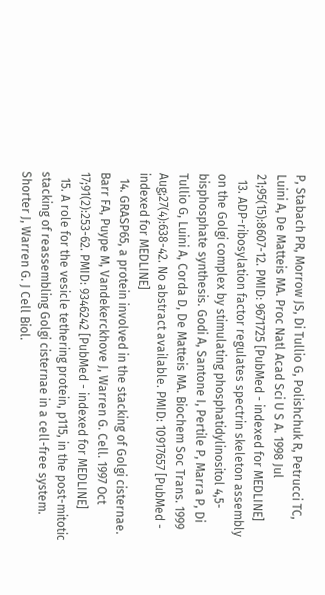P, Stabach PR, Morrow JS, Di Tullio G, Polishchuk R, Petrucci TC, Luini A, De Matteis MA. Proc Natl Acad Sci U S A. 1998 Jul 21;95(15):8607-12. PMID: 9671725 [PubMed - indexed for MEDLINE]
  13. ADP-ribosylation factor regulates spectrin skeleton assembly on the Golgi complex by stimulating phosphatidylinositol 4,5-bisphosphate synthesis. Godi A, Santone I, Pertile P, Marra P, Di Tullio G, Luini A, Corda D, De Matteis MA. Biochem Soc Trans. 1999 Aug;27(4):638-42. No abstract available. PMID: 10917657 [PubMed - indexed for MEDLINE]
  14. GRASP65, a protein involved in the stacking of Golgi cisternae. Barr FA, Puype M, Vandekerckhove J, Warren G. Cell. 1997 Oct 17;91(2):253-62. PMID: 9346242 [PubMed - indexed for MEDLINE]
  15. A role for the vesicle tethering protein, p115, in the post-mitotic stacking of reassembling Golgi cisternae in a cell-free system. Shorter J, Warren G. J Cell Biol.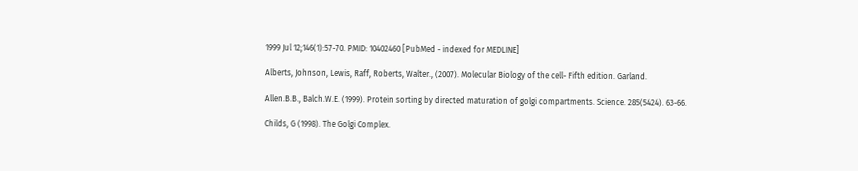1999 Jul 12;146(1):57-70. PMID: 10402460 [PubMed - indexed for MEDLINE]

Alberts, Johnson, Lewis, Raff, Roberts, Walter., (2007). Molecular Biology of the cell- Fifth edition. Garland.

Allen.B.B., Balch.W.E. (1999). Protein sorting by directed maturation of golgi compartments. Science. 285(5424). 63-66.

Childs, G (1998). The Golgi Complex.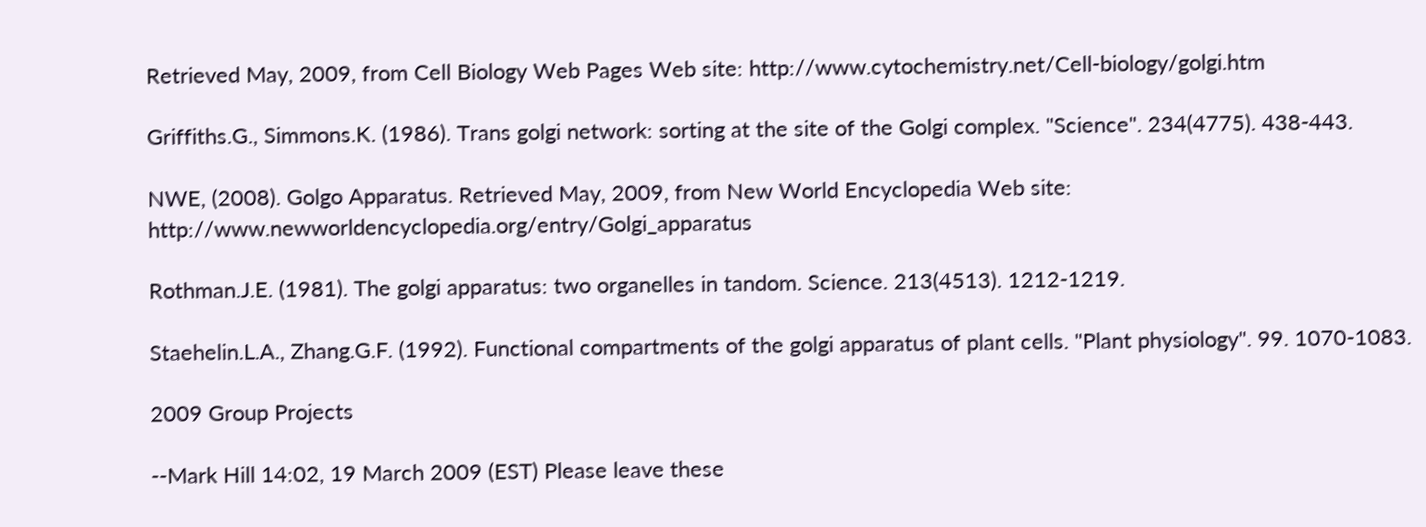Retrieved May, 2009, from Cell Biology Web Pages Web site: http://www.cytochemistry.net/Cell-biology/golgi.htm

Griffiths.G., Simmons.K. (1986). Trans golgi network: sorting at the site of the Golgi complex. "Science". 234(4775). 438-443.

NWE, (2008). Golgo Apparatus. Retrieved May, 2009, from New World Encyclopedia Web site: http://www.newworldencyclopedia.org/entry/Golgi_apparatus

Rothman.J.E. (1981). The golgi apparatus: two organelles in tandom. Science. 213(4513). 1212-1219.

Staehelin.L.A., Zhang.G.F. (1992). Functional compartments of the golgi apparatus of plant cells. "Plant physiology". 99. 1070-1083.

2009 Group Projects

--Mark Hill 14:02, 19 March 2009 (EST) Please leave these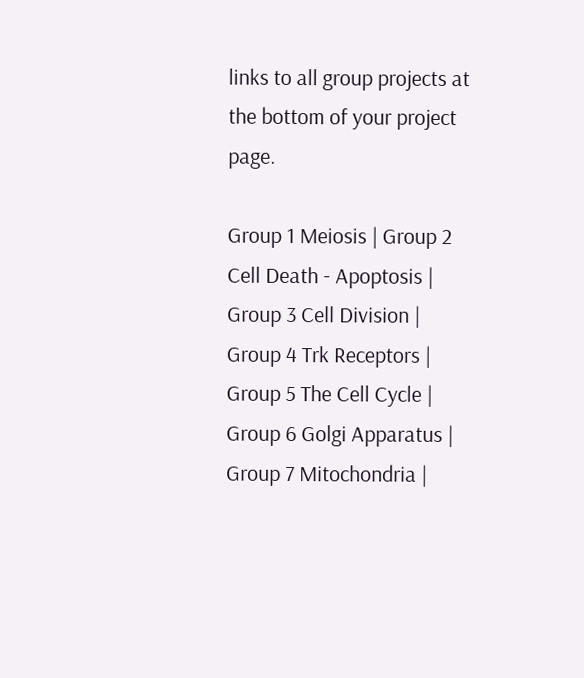links to all group projects at the bottom of your project page.

Group 1 Meiosis | Group 2 Cell Death - Apoptosis | Group 3 Cell Division | Group 4 Trk Receptors | Group 5 The Cell Cycle | Group 6 Golgi Apparatus | Group 7 Mitochondria |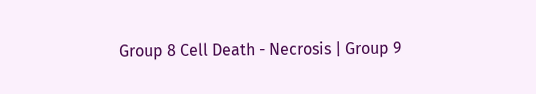Group 8 Cell Death - Necrosis | Group 9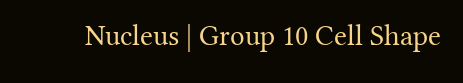Nucleus | Group 10 Cell Shape